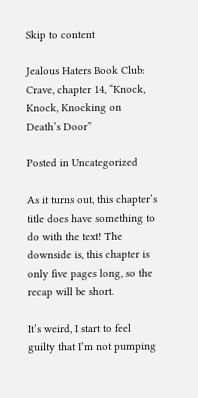Skip to content

Jealous Haters Book Club: Crave, chapter 14, “Knock, Knock, Knocking on Death’s Door”

Posted in Uncategorized

As it turns out, this chapter’s title does have something to do with the text! The downside is, this chapter is only five pages long, so the recap will be short.

It’s weird, I start to feel guilty that I’m not pumping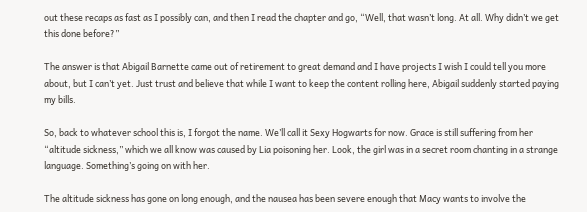out these recaps as fast as I possibly can, and then I read the chapter and go, “Well, that wasn’t long. At all. Why didn’t we get this done before?”

The answer is that Abigail Barnette came out of retirement to great demand and I have projects I wish I could tell you more about, but I can’t yet. Just trust and believe that while I want to keep the content rolling here, Abigail suddenly started paying my bills.

So, back to whatever school this is, I forgot the name. We’ll call it Sexy Hogwarts for now. Grace is still suffering from her “altitude sickness,” which we all know was caused by Lia poisoning her. Look, the girl was in a secret room chanting in a strange language. Something’s going on with her.

The altitude sickness has gone on long enough, and the nausea has been severe enough that Macy wants to involve the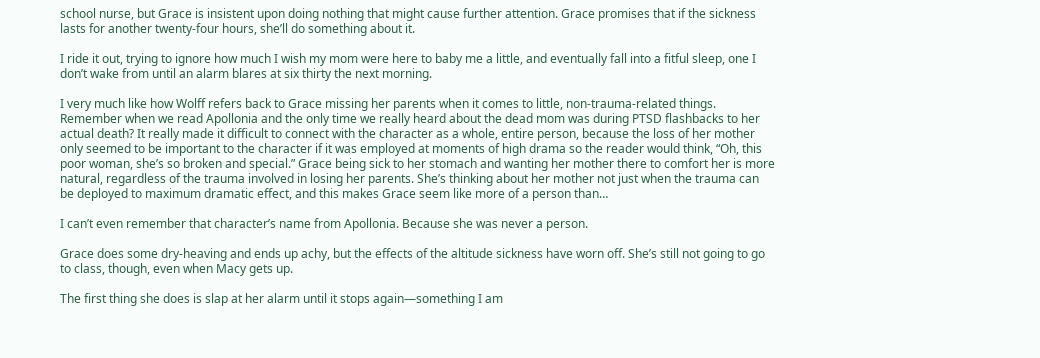school nurse, but Grace is insistent upon doing nothing that might cause further attention. Grace promises that if the sickness lasts for another twenty-four hours, she’ll do something about it.

I ride it out, trying to ignore how much I wish my mom were here to baby me a little, and eventually fall into a fitful sleep, one I don’t wake from until an alarm blares at six thirty the next morning.

I very much like how Wolff refers back to Grace missing her parents when it comes to little, non-trauma-related things. Remember when we read Apollonia and the only time we really heard about the dead mom was during PTSD flashbacks to her actual death? It really made it difficult to connect with the character as a whole, entire person, because the loss of her mother only seemed to be important to the character if it was employed at moments of high drama so the reader would think, “Oh, this poor woman, she’s so broken and special.” Grace being sick to her stomach and wanting her mother there to comfort her is more natural, regardless of the trauma involved in losing her parents. She’s thinking about her mother not just when the trauma can be deployed to maximum dramatic effect, and this makes Grace seem like more of a person than…

I can’t even remember that character’s name from Apollonia. Because she was never a person.

Grace does some dry-heaving and ends up achy, but the effects of the altitude sickness have worn off. She’s still not going to go to class, though, even when Macy gets up.

The first thing she does is slap at her alarm until it stops again—something I am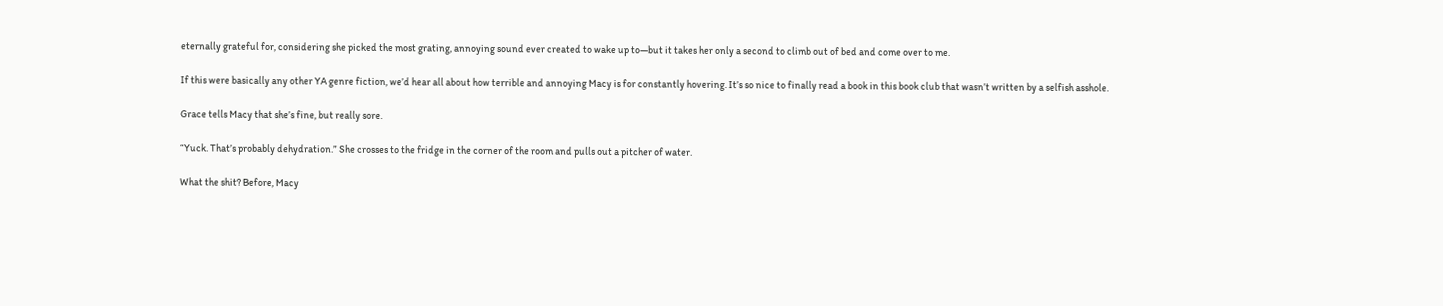eternally grateful for, considering she picked the most grating, annoying sound ever created to wake up to—but it takes her only a second to climb out of bed and come over to me.

If this were basically any other YA genre fiction, we’d hear all about how terrible and annoying Macy is for constantly hovering. It’s so nice to finally read a book in this book club that wasn’t written by a selfish asshole.

Grace tells Macy that she’s fine, but really sore.

“Yuck. That’s probably dehydration.” She crosses to the fridge in the corner of the room and pulls out a pitcher of water.

What the shit? Before, Macy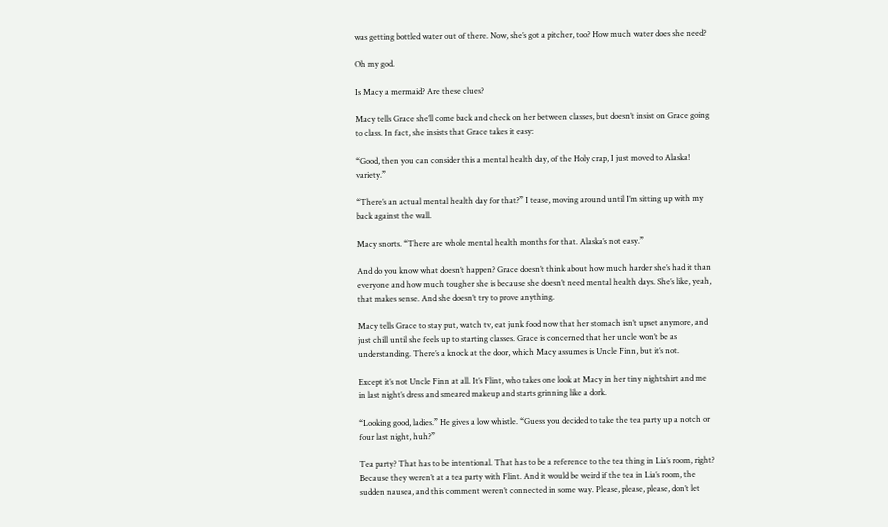was getting bottled water out of there. Now, she’s got a pitcher, too? How much water does she need?

Oh my god.

Is Macy a mermaid? Are these clues?

Macy tells Grace she’ll come back and check on her between classes, but doesn’t insist on Grace going to class. In fact, she insists that Grace takes it easy:

“Good, then you can consider this a mental health day, of the Holy crap, I just moved to Alaska! variety.”

“There’s an actual mental health day for that?” I tease, moving around until I’m sitting up with my back against the wall.

Macy snorts. “There are whole mental health months for that. Alaska’s not easy.”

And do you know what doesn’t happen? Grace doesn’t think about how much harder she’s had it than everyone and how much tougher she is because she doesn’t need mental health days. She’s like, yeah, that makes sense. And she doesn’t try to prove anything.

Macy tells Grace to stay put, watch tv, eat junk food now that her stomach isn’t upset anymore, and just chill until she feels up to starting classes. Grace is concerned that her uncle won’t be as understanding. There’s a knock at the door, which Macy assumes is Uncle Finn, but it’s not.

Except it’s not Uncle Finn at all. It’s Flint, who takes one look at Macy in her tiny nightshirt and me in last night’s dress and smeared makeup and starts grinning like a dork.

“Looking good, ladies.” He gives a low whistle. “Guess you decided to take the tea party up a notch or four last night, huh?”

Tea party? That has to be intentional. That has to be a reference to the tea thing in Lia’s room, right? Because they weren’t at a tea party with Flint. And it would be weird if the tea in Lia’s room, the sudden nausea, and this comment weren’t connected in some way. Please, please, please, don’t let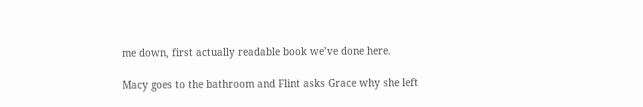me down, first actually readable book we’ve done here.

Macy goes to the bathroom and Flint asks Grace why she left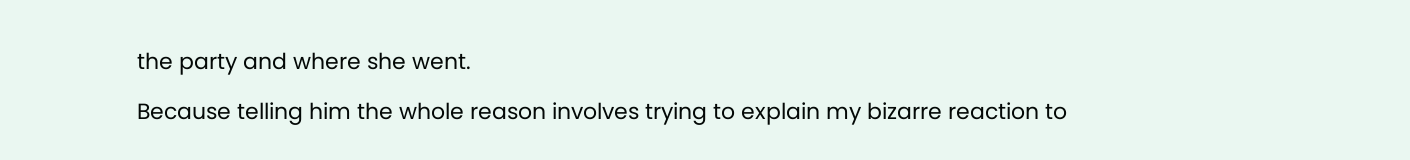the party and where she went.

Because telling him the whole reason involves trying to explain my bizarre reaction to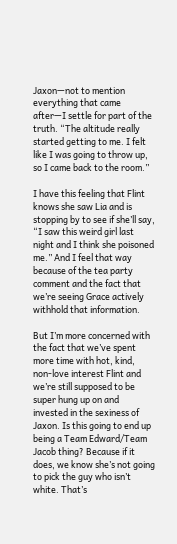Jaxon—not to mention everything that came after—I settle for part of the truth. “The altitude really started getting to me. I felt like I was going to throw up, so I came back to the room.”

I have this feeling that Flint knows she saw Lia and is stopping by to see if she’ll say, “I saw this weird girl last night and I think she poisoned me.” And I feel that way because of the tea party comment and the fact that we’re seeing Grace actively withhold that information.

But I’m more concerned with the fact that we’ve spent more time with hot, kind, non-love interest Flint and we’re still supposed to be super hung up on and invested in the sexiness of Jaxon. Is this going to end up being a Team Edward/Team Jacob thing? Because if it does, we know she’s not going to pick the guy who isn’t white. That’s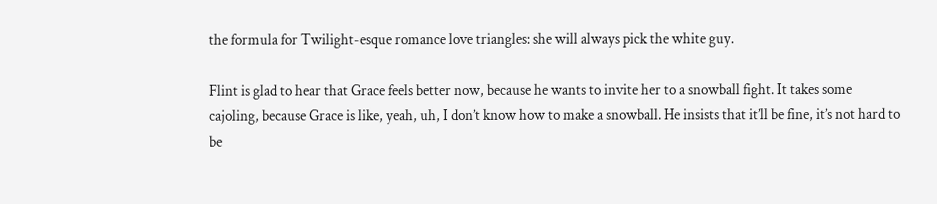the formula for Twilight-esque romance love triangles: she will always pick the white guy.

Flint is glad to hear that Grace feels better now, because he wants to invite her to a snowball fight. It takes some cajoling, because Grace is like, yeah, uh, I don’t know how to make a snowball. He insists that it’ll be fine, it’s not hard to be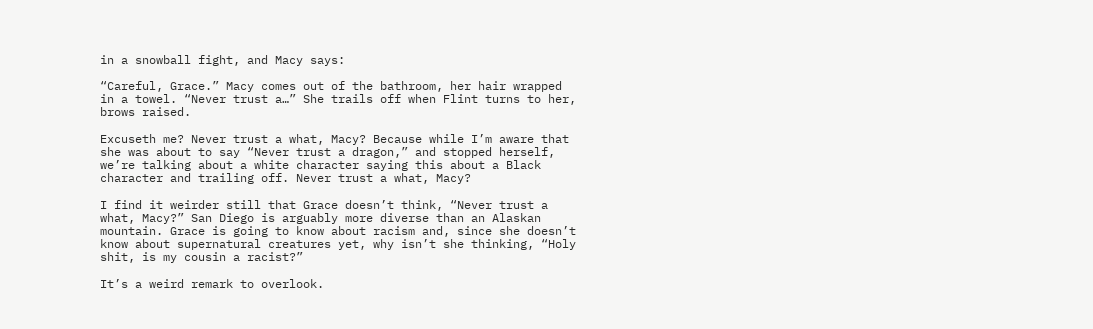in a snowball fight, and Macy says:

“Careful, Grace.” Macy comes out of the bathroom, her hair wrapped in a towel. “Never trust a…” She trails off when Flint turns to her, brows raised.

Excuseth me? Never trust a what, Macy? Because while I’m aware that she was about to say “Never trust a dragon,” and stopped herself, we’re talking about a white character saying this about a Black character and trailing off. Never trust a what, Macy?

I find it weirder still that Grace doesn’t think, “Never trust a what, Macy?” San Diego is arguably more diverse than an Alaskan mountain. Grace is going to know about racism and, since she doesn’t know about supernatural creatures yet, why isn’t she thinking, “Holy shit, is my cousin a racist?”

It’s a weird remark to overlook.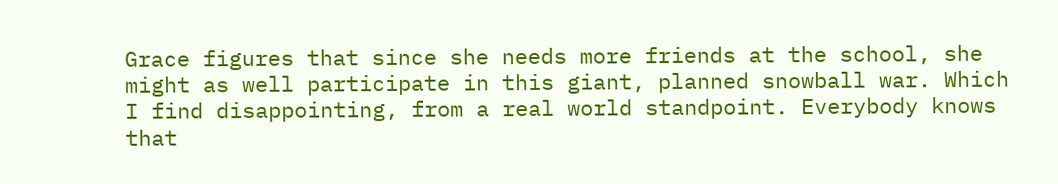Grace figures that since she needs more friends at the school, she might as well participate in this giant, planned snowball war. Which I find disappointing, from a real world standpoint. Everybody knows that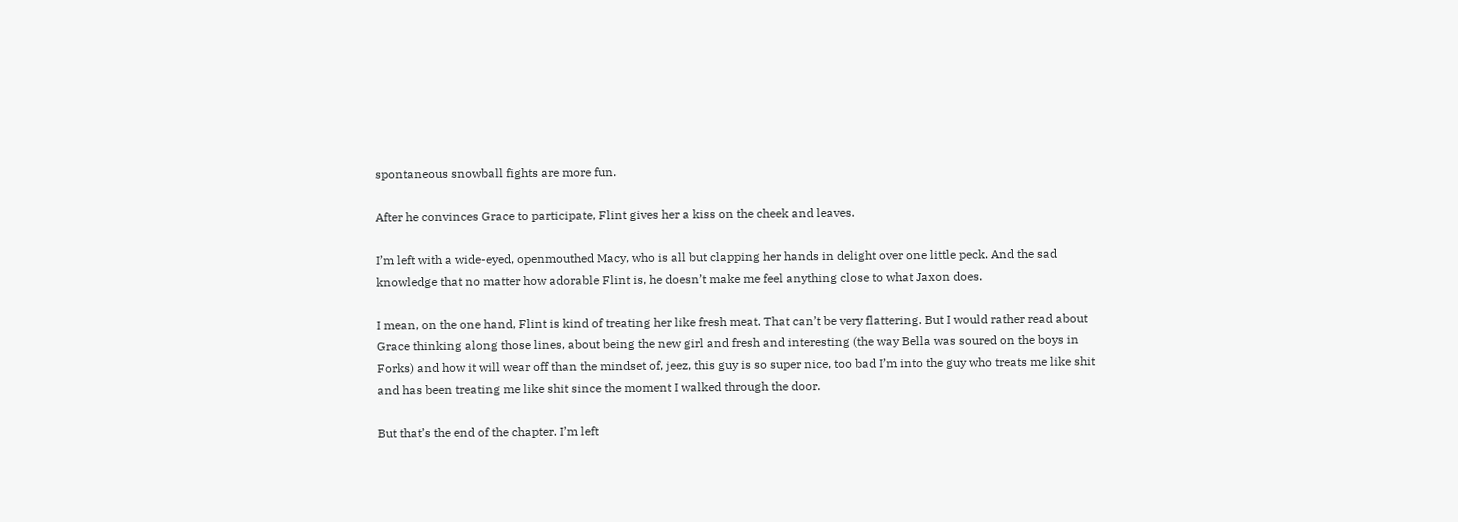spontaneous snowball fights are more fun.

After he convinces Grace to participate, Flint gives her a kiss on the cheek and leaves.

I’m left with a wide-eyed, openmouthed Macy, who is all but clapping her hands in delight over one little peck. And the sad knowledge that no matter how adorable Flint is, he doesn’t make me feel anything close to what Jaxon does.

I mean, on the one hand, Flint is kind of treating her like fresh meat. That can’t be very flattering. But I would rather read about Grace thinking along those lines, about being the new girl and fresh and interesting (the way Bella was soured on the boys in Forks) and how it will wear off than the mindset of, jeez, this guy is so super nice, too bad I’m into the guy who treats me like shit and has been treating me like shit since the moment I walked through the door.

But that’s the end of the chapter. I’m left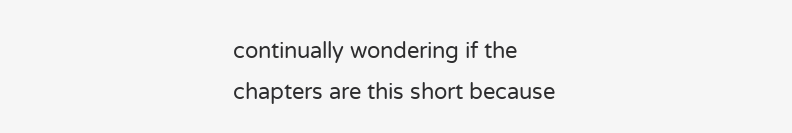continually wondering if the chapters are this short because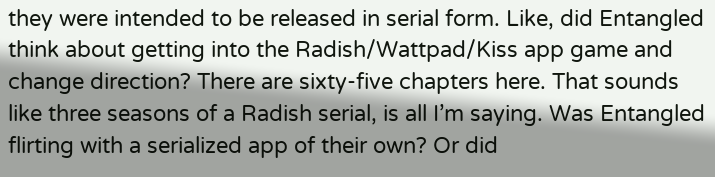they were intended to be released in serial form. Like, did Entangled think about getting into the Radish/Wattpad/Kiss app game and change direction? There are sixty-five chapters here. That sounds like three seasons of a Radish serial, is all I’m saying. Was Entangled flirting with a serialized app of their own? Or did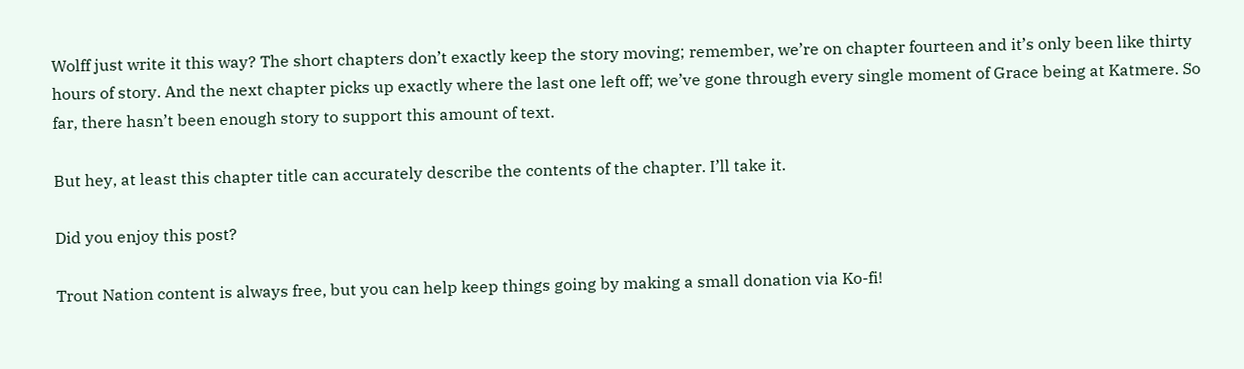Wolff just write it this way? The short chapters don’t exactly keep the story moving; remember, we’re on chapter fourteen and it’s only been like thirty hours of story. And the next chapter picks up exactly where the last one left off; we’ve gone through every single moment of Grace being at Katmere. So far, there hasn’t been enough story to support this amount of text.

But hey, at least this chapter title can accurately describe the contents of the chapter. I’ll take it.

Did you enjoy this post?

Trout Nation content is always free, but you can help keep things going by making a small donation via Ko-fi!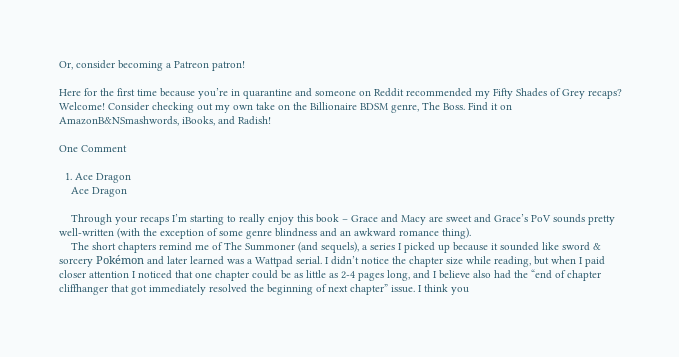Or, consider becoming a Patreon patron!

Here for the first time because you’re in quarantine and someone on Reddit recommended my Fifty Shades of Grey recaps? Welcome! Consider checking out my own take on the Billionaire BDSM genre, The Boss. Find it on AmazonB&NSmashwords, iBooks, and Radish!

One Comment

  1. Ace Dragon
    Ace Dragon

    Through your recaps I’m starting to really enjoy this book – Grace and Macy are sweet and Grace’s PoV sounds pretty well-written (with the exception of some genre blindness and an awkward romance thing).
    The short chapters remind me of The Summoner (and sequels), a series I picked up because it sounded like sword & sorcery Pokémon and later learned was a Wattpad serial. I didn’t notice the chapter size while reading, but when I paid closer attention I noticed that one chapter could be as little as 2-4 pages long, and I believe also had the “end of chapter cliffhanger that got immediately resolved the beginning of next chapter” issue. I think you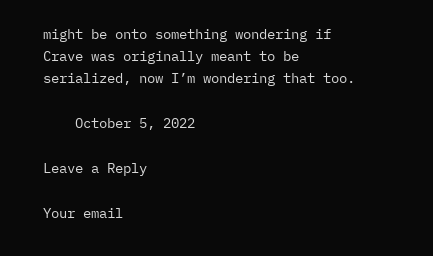might be onto something wondering if Crave was originally meant to be serialized, now I’m wondering that too.

    October 5, 2022

Leave a Reply

Your email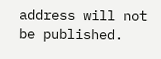address will not be published.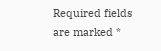Required fields are marked *